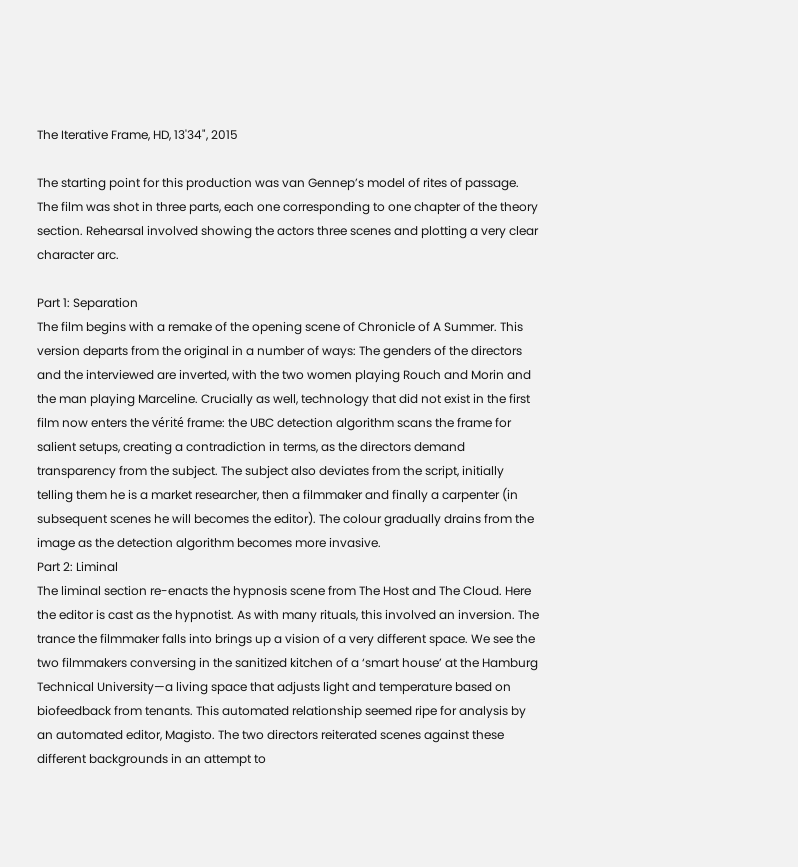The Iterative Frame, HD, 13'34", 2015

The starting point for this production was van Gennep’s model of rites of passage. The film was shot in three parts, each one corresponding to one chapter of the theory section. Rehearsal involved showing the actors three scenes and plotting a very clear character arc.

Part 1: Separation
The film begins with a remake of the opening scene of Chronicle of A Summer. This version departs from the original in a number of ways: The genders of the directors and the interviewed are inverted, with the two women playing Rouch and Morin and the man playing Marceline. Crucially as well, technology that did not exist in the first film now enters the vérité frame: the UBC detection algorithm scans the frame for salient setups, creating a contradiction in terms, as the directors demand transparency from the subject. The subject also deviates from the script, initially telling them he is a market researcher, then a filmmaker and finally a carpenter (in subsequent scenes he will becomes the editor). The colour gradually drains from the image as the detection algorithm becomes more invasive.
Part 2: Liminal
The liminal section re-enacts the hypnosis scene from The Host and The Cloud. Here the editor is cast as the hypnotist. As with many rituals, this involved an inversion. The trance the filmmaker falls into brings up a vision of a very different space. We see the two filmmakers conversing in the sanitized kitchen of a ‘smart house’ at the Hamburg Technical University—a living space that adjusts light and temperature based on biofeedback from tenants. This automated relationship seemed ripe for analysis by an automated editor, Magisto. The two directors reiterated scenes against these different backgrounds in an attempt to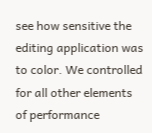see how sensitive the editing application was to color. We controlled for all other elements of performance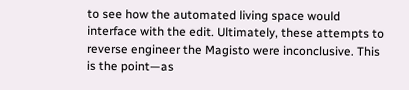to see how the automated living space would interface with the edit. Ultimately, these attempts to reverse engineer the Magisto were inconclusive. This is the point—as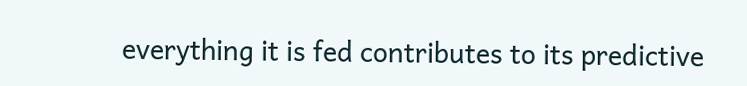everything it is fed contributes to its predictive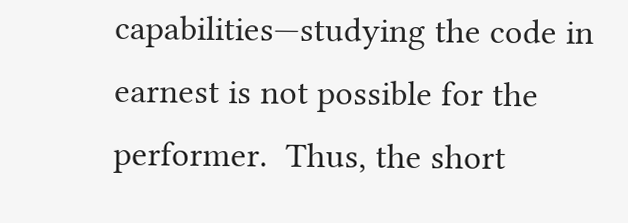capabilities—studying the code in earnest is not possible for the performer.  Thus, the short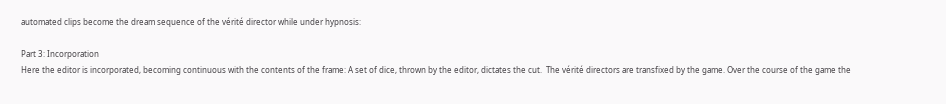automated clips become the dream sequence of the vérité director while under hypnosis:

Part 3: Incorporation
Here the editor is incorporated, becoming continuous with the contents of the frame: A set of dice, thrown by the editor, dictates the cut.  The vérité directors are transfixed by the game. Over the course of the game the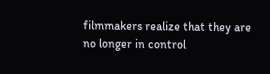filmmakers realize that they are no longer in control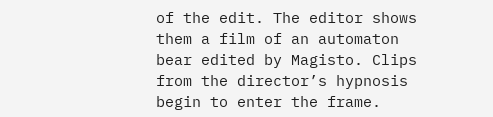of the edit. The editor shows them a film of an automaton bear edited by Magisto. Clips from the director’s hypnosis begin to enter the frame.